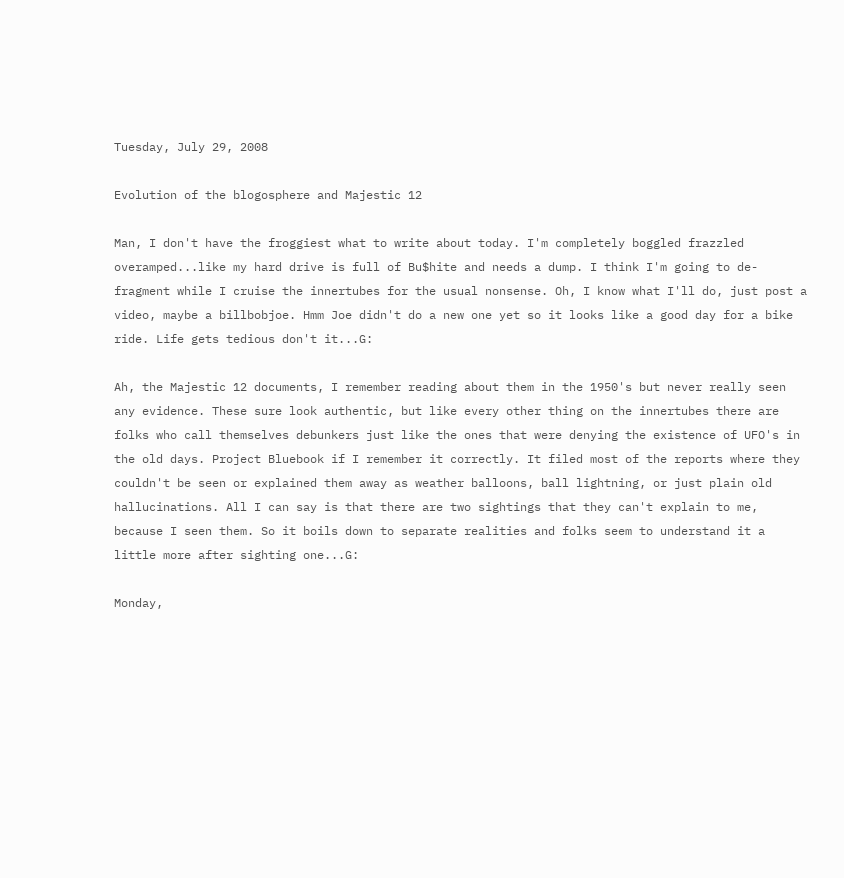Tuesday, July 29, 2008

Evolution of the blogosphere and Majestic 12

Man, I don't have the froggiest what to write about today. I'm completely boggled frazzled overamped...like my hard drive is full of Bu$hite and needs a dump. I think I'm going to de-fragment while I cruise the innertubes for the usual nonsense. Oh, I know what I'll do, just post a video, maybe a billbobjoe. Hmm Joe didn't do a new one yet so it looks like a good day for a bike ride. Life gets tedious don't it...G:

Ah, the Majestic 12 documents, I remember reading about them in the 1950's but never really seen any evidence. These sure look authentic, but like every other thing on the innertubes there are folks who call themselves debunkers just like the ones that were denying the existence of UFO's in the old days. Project Bluebook if I remember it correctly. It filed most of the reports where they couldn't be seen or explained them away as weather balloons, ball lightning, or just plain old hallucinations. All I can say is that there are two sightings that they can't explain to me, because I seen them. So it boils down to separate realities and folks seem to understand it a little more after sighting one...G:

Monday,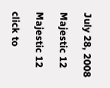July 28, 2008

Majestic 12

Majestic 12

click to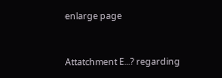enlarge page


Attatchment E...? regarding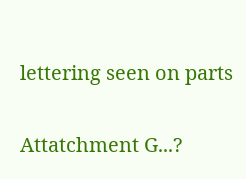lettering seen on parts

Attatchment G...?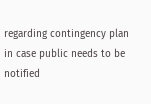regarding contingency plan in case public needs to be notified